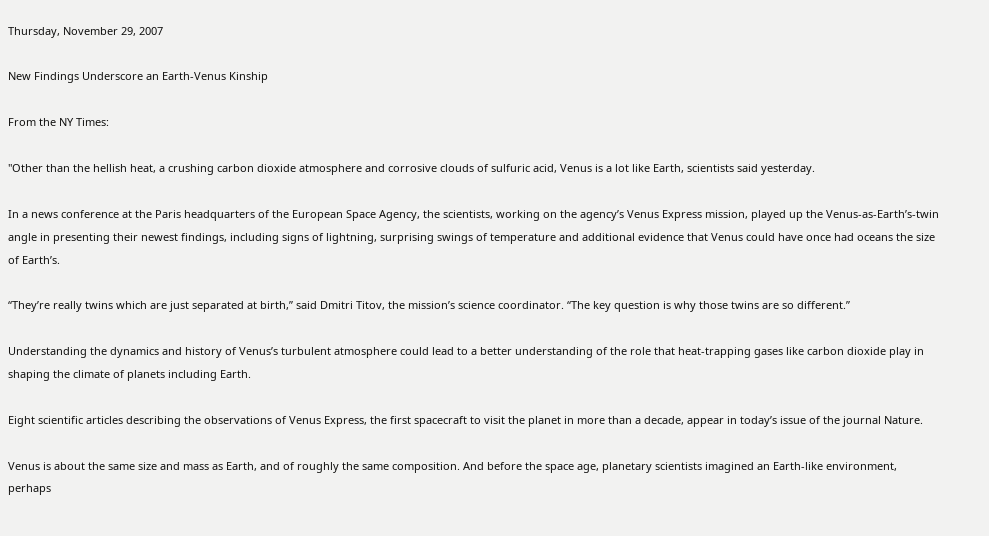Thursday, November 29, 2007

New Findings Underscore an Earth-Venus Kinship

From the NY Times:

"Other than the hellish heat, a crushing carbon dioxide atmosphere and corrosive clouds of sulfuric acid, Venus is a lot like Earth, scientists said yesterday.

In a news conference at the Paris headquarters of the European Space Agency, the scientists, working on the agency’s Venus Express mission, played up the Venus-as-Earth’s-twin angle in presenting their newest findings, including signs of lightning, surprising swings of temperature and additional evidence that Venus could have once had oceans the size of Earth’s.

“They’re really twins which are just separated at birth,” said Dmitri Titov, the mission’s science coordinator. “The key question is why those twins are so different.”

Understanding the dynamics and history of Venus’s turbulent atmosphere could lead to a better understanding of the role that heat-trapping gases like carbon dioxide play in shaping the climate of planets including Earth.

Eight scientific articles describing the observations of Venus Express, the first spacecraft to visit the planet in more than a decade, appear in today’s issue of the journal Nature.

Venus is about the same size and mass as Earth, and of roughly the same composition. And before the space age, planetary scientists imagined an Earth-like environment, perhaps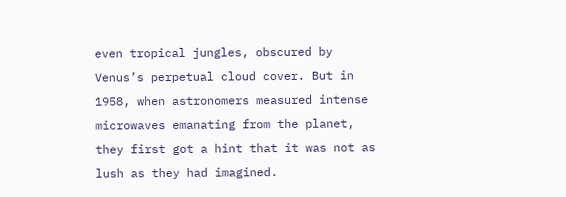even tropical jungles, obscured by Venus’s perpetual cloud cover. But in 1958, when astronomers measured intense microwaves emanating from the planet, they first got a hint that it was not as lush as they had imagined.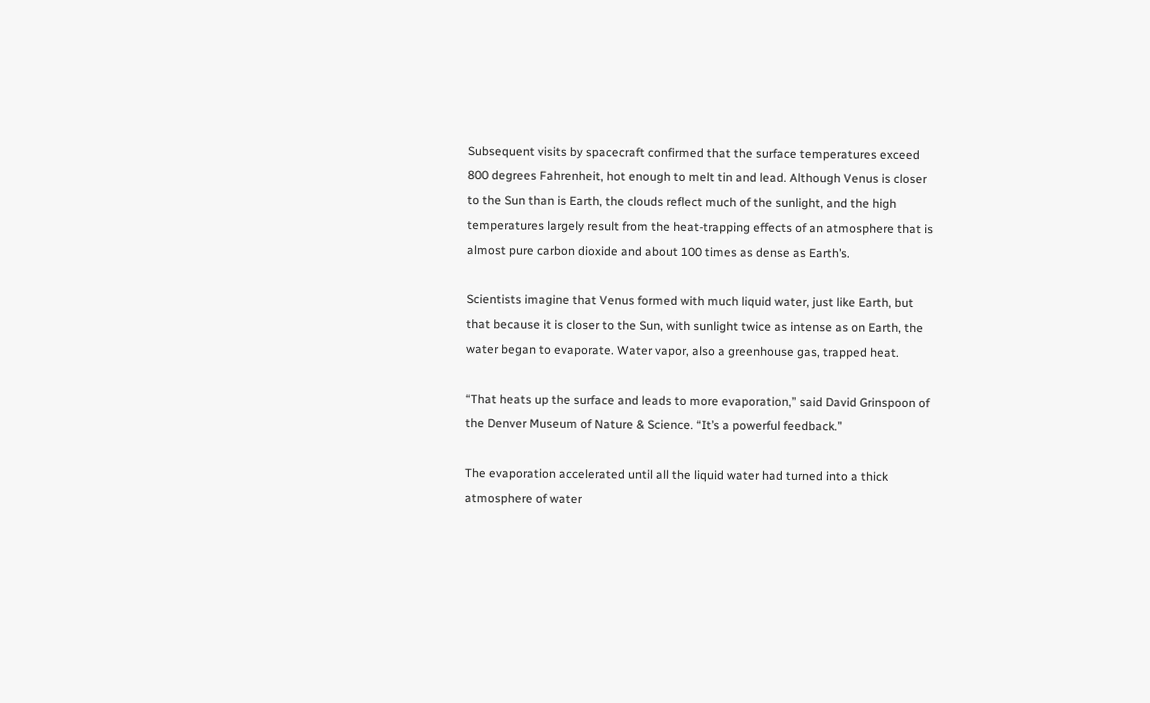Subsequent visits by spacecraft confirmed that the surface temperatures exceed 800 degrees Fahrenheit, hot enough to melt tin and lead. Although Venus is closer to the Sun than is Earth, the clouds reflect much of the sunlight, and the high temperatures largely result from the heat-trapping effects of an atmosphere that is almost pure carbon dioxide and about 100 times as dense as Earth’s.

Scientists imagine that Venus formed with much liquid water, just like Earth, but that because it is closer to the Sun, with sunlight twice as intense as on Earth, the water began to evaporate. Water vapor, also a greenhouse gas, trapped heat.

“That heats up the surface and leads to more evaporation,” said David Grinspoon of the Denver Museum of Nature & Science. “It’s a powerful feedback.”

The evaporation accelerated until all the liquid water had turned into a thick atmosphere of water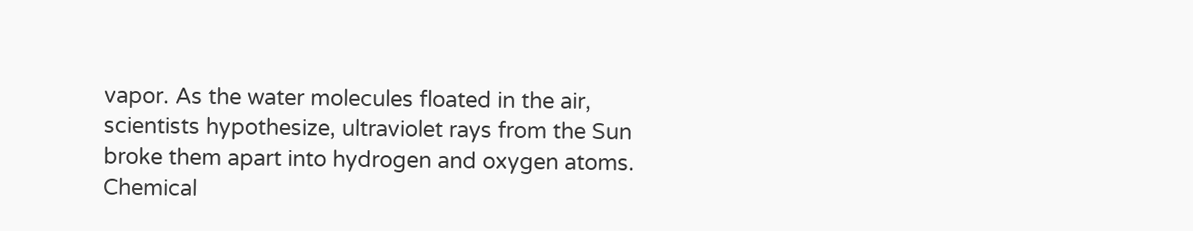vapor. As the water molecules floated in the air, scientists hypothesize, ultraviolet rays from the Sun broke them apart into hydrogen and oxygen atoms. Chemical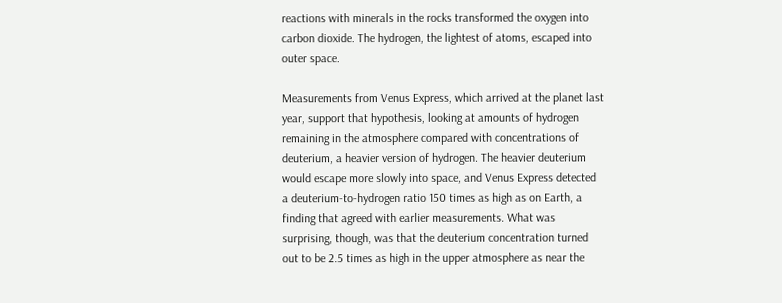reactions with minerals in the rocks transformed the oxygen into carbon dioxide. The hydrogen, the lightest of atoms, escaped into outer space.

Measurements from Venus Express, which arrived at the planet last year, support that hypothesis, looking at amounts of hydrogen remaining in the atmosphere compared with concentrations of deuterium, a heavier version of hydrogen. The heavier deuterium would escape more slowly into space, and Venus Express detected a deuterium-to-hydrogen ratio 150 times as high as on Earth, a finding that agreed with earlier measurements. What was surprising, though, was that the deuterium concentration turned out to be 2.5 times as high in the upper atmosphere as near the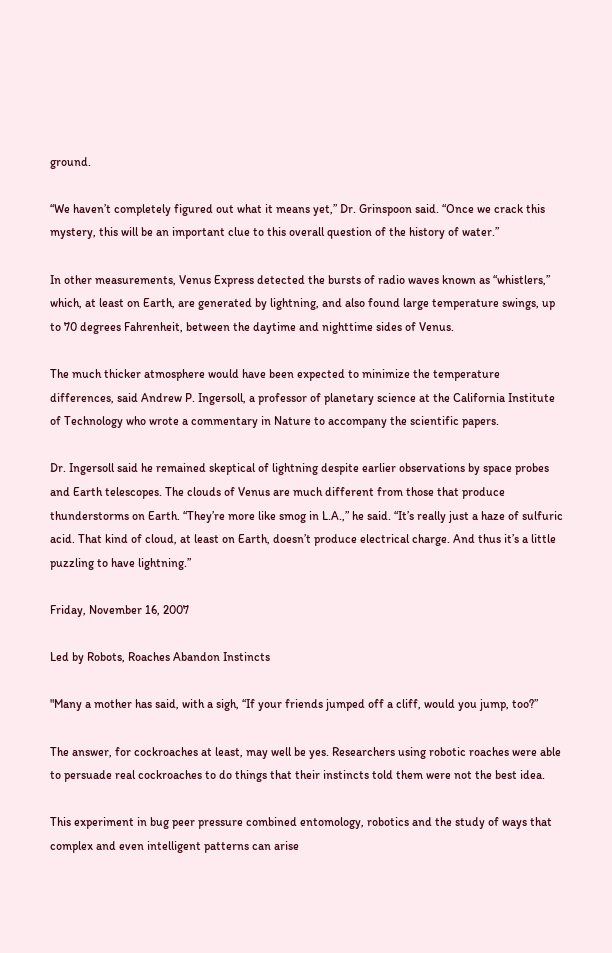ground.

“We haven’t completely figured out what it means yet,” Dr. Grinspoon said. “Once we crack this mystery, this will be an important clue to this overall question of the history of water.”

In other measurements, Venus Express detected the bursts of radio waves known as “whistlers,” which, at least on Earth, are generated by lightning, and also found large temperature swings, up to 70 degrees Fahrenheit, between the daytime and nighttime sides of Venus.

The much thicker atmosphere would have been expected to minimize the temperature differences, said Andrew P. Ingersoll, a professor of planetary science at the California Institute of Technology who wrote a commentary in Nature to accompany the scientific papers.

Dr. Ingersoll said he remained skeptical of lightning despite earlier observations by space probes and Earth telescopes. The clouds of Venus are much different from those that produce thunderstorms on Earth. “They’re more like smog in L.A.,” he said. “It’s really just a haze of sulfuric acid. That kind of cloud, at least on Earth, doesn’t produce electrical charge. And thus it’s a little puzzling to have lightning.”

Friday, November 16, 2007

Led by Robots, Roaches Abandon Instincts

"Many a mother has said, with a sigh, “If your friends jumped off a cliff, would you jump, too?”

The answer, for cockroaches at least, may well be yes. Researchers using robotic roaches were able to persuade real cockroaches to do things that their instincts told them were not the best idea.

This experiment in bug peer pressure combined entomology, robotics and the study of ways that complex and even intelligent patterns can arise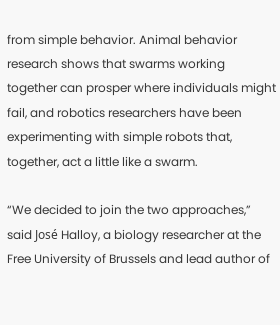from simple behavior. Animal behavior research shows that swarms working together can prosper where individuals might fail, and robotics researchers have been experimenting with simple robots that, together, act a little like a swarm.

“We decided to join the two approaches,” said José Halloy, a biology researcher at the Free University of Brussels and lead author of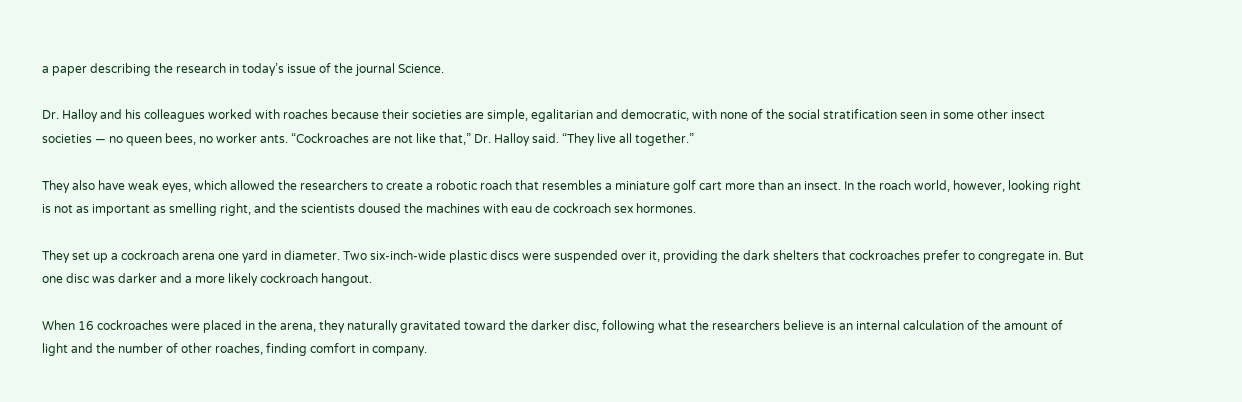a paper describing the research in today’s issue of the journal Science.

Dr. Halloy and his colleagues worked with roaches because their societies are simple, egalitarian and democratic, with none of the social stratification seen in some other insect societies — no queen bees, no worker ants. “Cockroaches are not like that,” Dr. Halloy said. “They live all together.”

They also have weak eyes, which allowed the researchers to create a robotic roach that resembles a miniature golf cart more than an insect. In the roach world, however, looking right is not as important as smelling right, and the scientists doused the machines with eau de cockroach sex hormones.

They set up a cockroach arena one yard in diameter. Two six-inch-wide plastic discs were suspended over it, providing the dark shelters that cockroaches prefer to congregate in. But one disc was darker and a more likely cockroach hangout.

When 16 cockroaches were placed in the arena, they naturally gravitated toward the darker disc, following what the researchers believe is an internal calculation of the amount of light and the number of other roaches, finding comfort in company.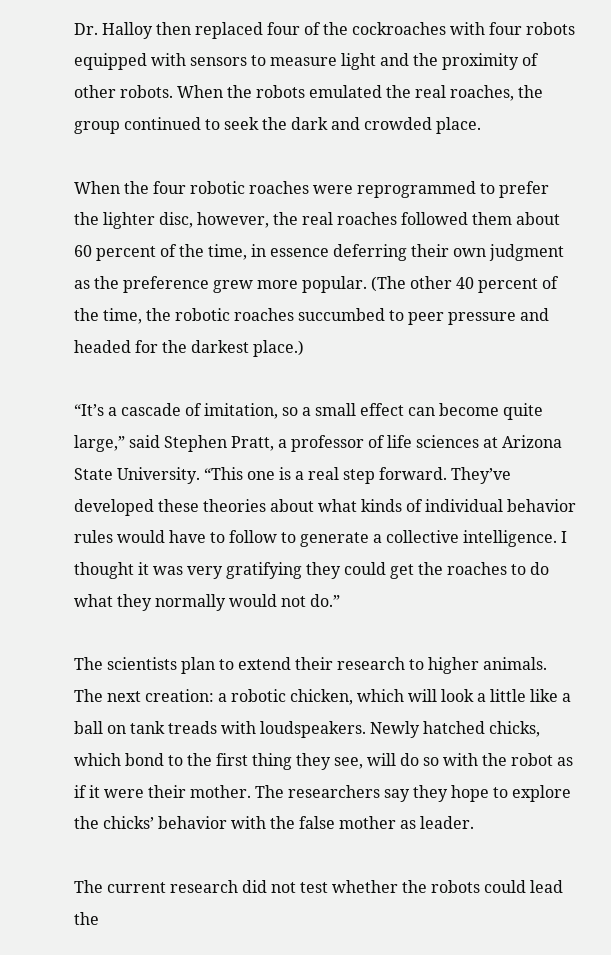Dr. Halloy then replaced four of the cockroaches with four robots equipped with sensors to measure light and the proximity of other robots. When the robots emulated the real roaches, the group continued to seek the dark and crowded place.

When the four robotic roaches were reprogrammed to prefer the lighter disc, however, the real roaches followed them about 60 percent of the time, in essence deferring their own judgment as the preference grew more popular. (The other 40 percent of the time, the robotic roaches succumbed to peer pressure and headed for the darkest place.)

“It’s a cascade of imitation, so a small effect can become quite large,” said Stephen Pratt, a professor of life sciences at Arizona State University. “This one is a real step forward. They’ve developed these theories about what kinds of individual behavior rules would have to follow to generate a collective intelligence. I thought it was very gratifying they could get the roaches to do what they normally would not do.”

The scientists plan to extend their research to higher animals. The next creation: a robotic chicken, which will look a little like a ball on tank treads with loudspeakers. Newly hatched chicks, which bond to the first thing they see, will do so with the robot as if it were their mother. The researchers say they hope to explore the chicks’ behavior with the false mother as leader.

The current research did not test whether the robots could lead the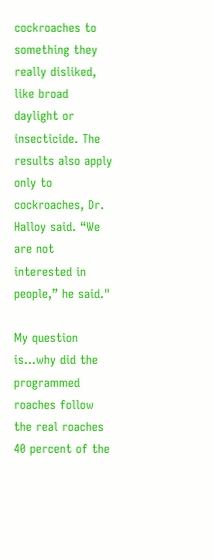cockroaches to something they really disliked, like broad daylight or insecticide. The results also apply only to cockroaches, Dr. Halloy said. “We are not interested in people,” he said."

My question is...why did the programmed roaches follow the real roaches 40 percent of the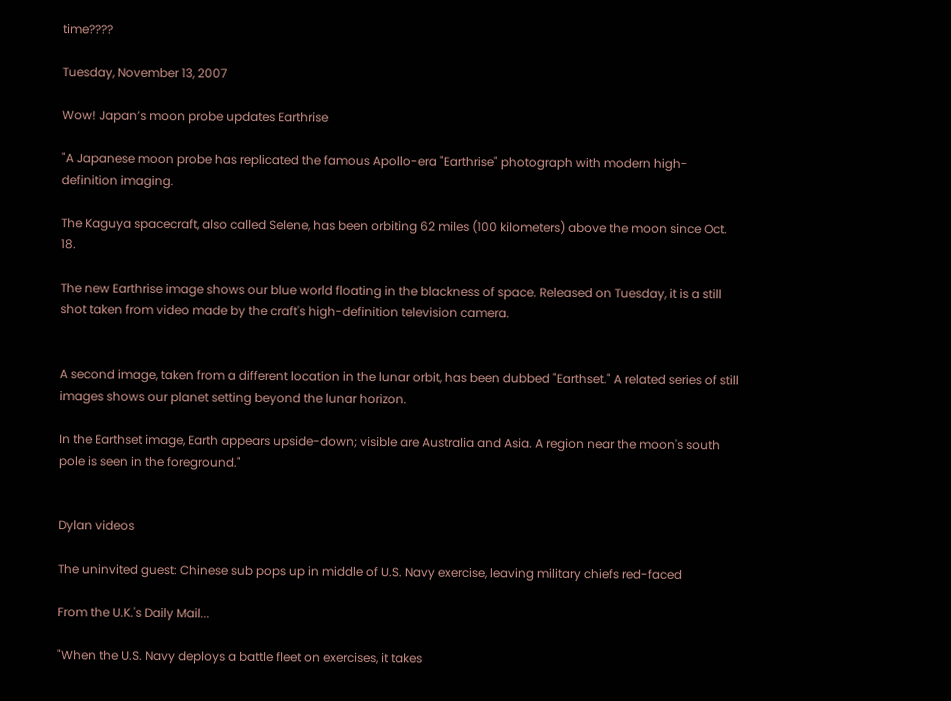time????

Tuesday, November 13, 2007

Wow! Japan’s moon probe updates Earthrise

"A Japanese moon probe has replicated the famous Apollo-era "Earthrise" photograph with modern high-definition imaging.

The Kaguya spacecraft, also called Selene, has been orbiting 62 miles (100 kilometers) above the moon since Oct. 18.

The new Earthrise image shows our blue world floating in the blackness of space. Released on Tuesday, it is a still shot taken from video made by the craft's high-definition television camera.


A second image, taken from a different location in the lunar orbit, has been dubbed "Earthset." A related series of still images shows our planet setting beyond the lunar horizon.

In the Earthset image, Earth appears upside-down; visible are Australia and Asia. A region near the moon's south pole is seen in the foreground."


Dylan videos

The uninvited guest: Chinese sub pops up in middle of U.S. Navy exercise, leaving military chiefs red-faced

From the U.K.'s Daily Mail...

"When the U.S. Navy deploys a battle fleet on exercises, it takes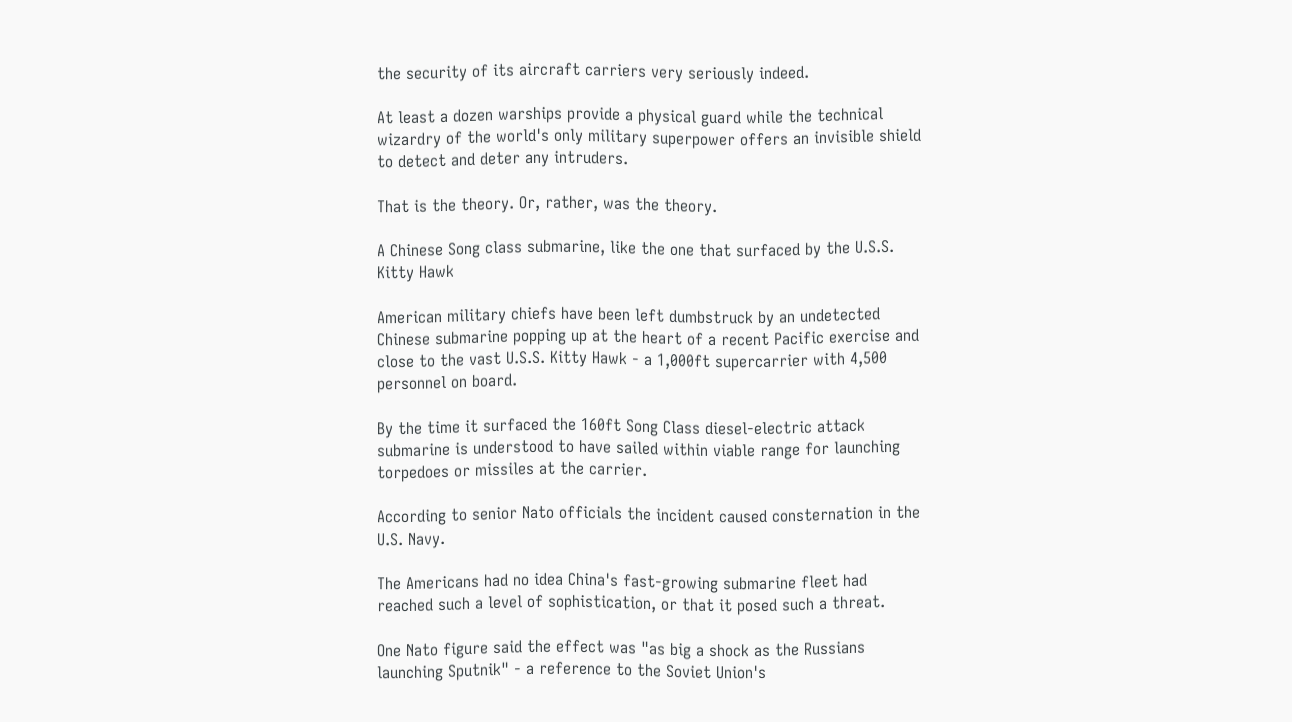the security of its aircraft carriers very seriously indeed.

At least a dozen warships provide a physical guard while the technical wizardry of the world's only military superpower offers an invisible shield to detect and deter any intruders.

That is the theory. Or, rather, was the theory.

A Chinese Song class submarine, like the one that surfaced by the U.S.S. Kitty Hawk

American military chiefs have been left dumbstruck by an undetected Chinese submarine popping up at the heart of a recent Pacific exercise and close to the vast U.S.S. Kitty Hawk - a 1,000ft supercarrier with 4,500 personnel on board.

By the time it surfaced the 160ft Song Class diesel-electric attack submarine is understood to have sailed within viable range for launching torpedoes or missiles at the carrier.

According to senior Nato officials the incident caused consternation in the U.S. Navy.

The Americans had no idea China's fast-growing submarine fleet had reached such a level of sophistication, or that it posed such a threat.

One Nato figure said the effect was "as big a shock as the Russians launching Sputnik" - a reference to the Soviet Union's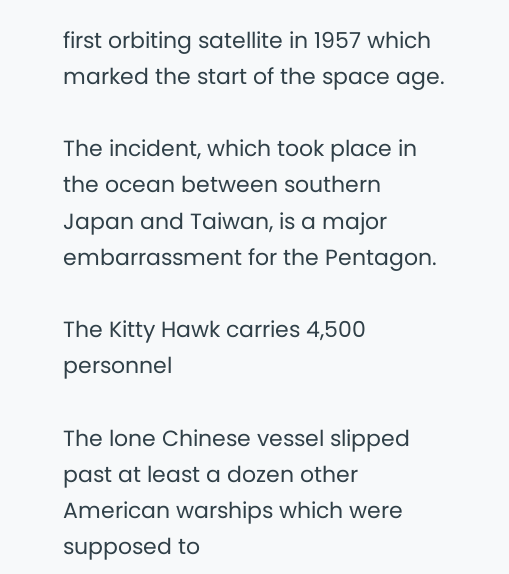first orbiting satellite in 1957 which marked the start of the space age.

The incident, which took place in the ocean between southern Japan and Taiwan, is a major embarrassment for the Pentagon.

The Kitty Hawk carries 4,500 personnel

The lone Chinese vessel slipped past at least a dozen other American warships which were supposed to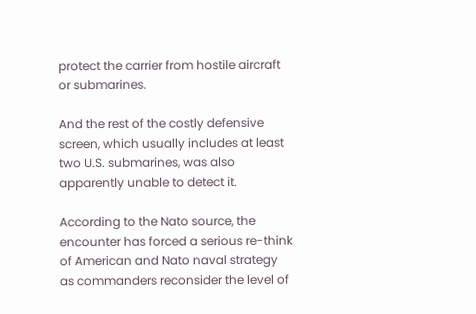protect the carrier from hostile aircraft or submarines.

And the rest of the costly defensive screen, which usually includes at least two U.S. submarines, was also apparently unable to detect it.

According to the Nato source, the encounter has forced a serious re-think of American and Nato naval strategy as commanders reconsider the level of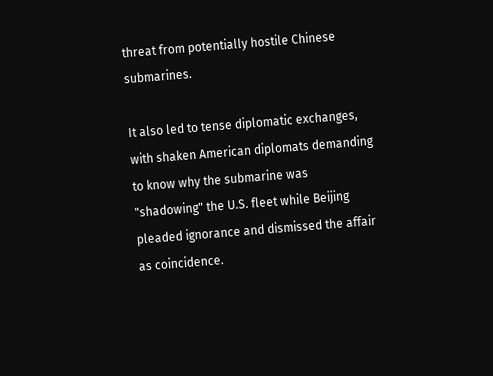threat from potentially hostile Chinese submarines.

It also led to tense diplomatic exchanges, with shaken American diplomats demanding to know why the submarine was "shadowing" the U.S. fleet while Beijing pleaded ignorance and dismissed the affair as coincidence.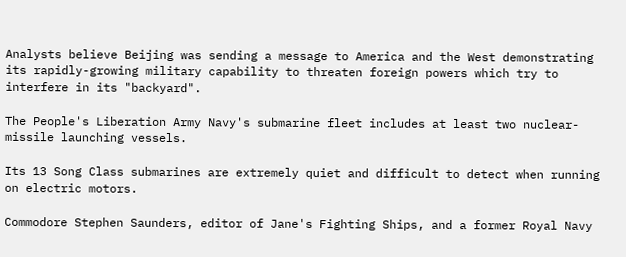Analysts believe Beijing was sending a message to America and the West demonstrating its rapidly-growing military capability to threaten foreign powers which try to interfere in its "backyard".

The People's Liberation Army Navy's submarine fleet includes at least two nuclear-missile launching vessels.

Its 13 Song Class submarines are extremely quiet and difficult to detect when running on electric motors.

Commodore Stephen Saunders, editor of Jane's Fighting Ships, and a former Royal Navy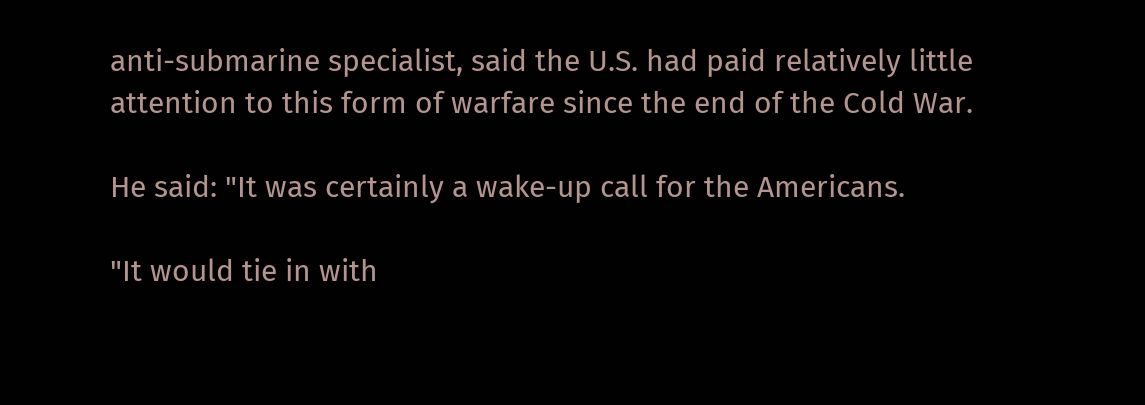anti-submarine specialist, said the U.S. had paid relatively little attention to this form of warfare since the end of the Cold War.

He said: "It was certainly a wake-up call for the Americans.

"It would tie in with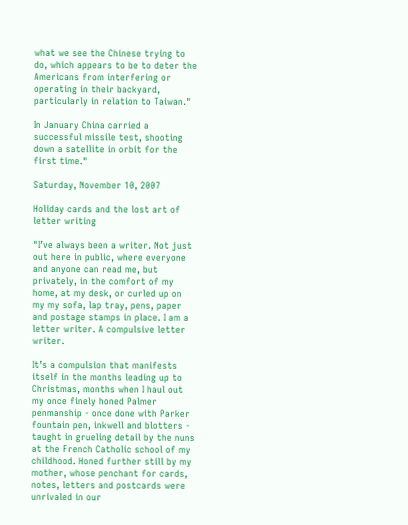what we see the Chinese trying to do, which appears to be to deter the Americans from interfering or operating in their backyard, particularly in relation to Taiwan."

In January China carried a successful missile test, shooting down a satellite in orbit for the first time."

Saturday, November 10, 2007

Holiday cards and the lost art of letter writing

"I’ve always been a writer. Not just out here in public, where everyone and anyone can read me, but privately, in the comfort of my home, at my desk, or curled up on my my sofa, lap tray, pens, paper and postage stamps in place. I am a letter writer. A compulsive letter writer.

It’s a compulsion that manifests itself in the months leading up to Christmas, months when I haul out my once finely honed Palmer penmanship - once done with Parker fountain pen, inkwell and blotters - taught in grueling detail by the nuns at the French Catholic school of my childhood. Honed further still by my mother, whose penchant for cards, notes, letters and postcards were unrivaled in our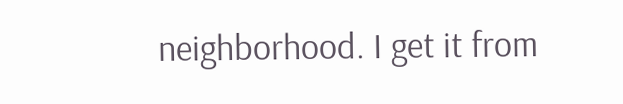neighborhood. I get it from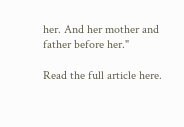her. And her mother and father before her."

Read the full article here.